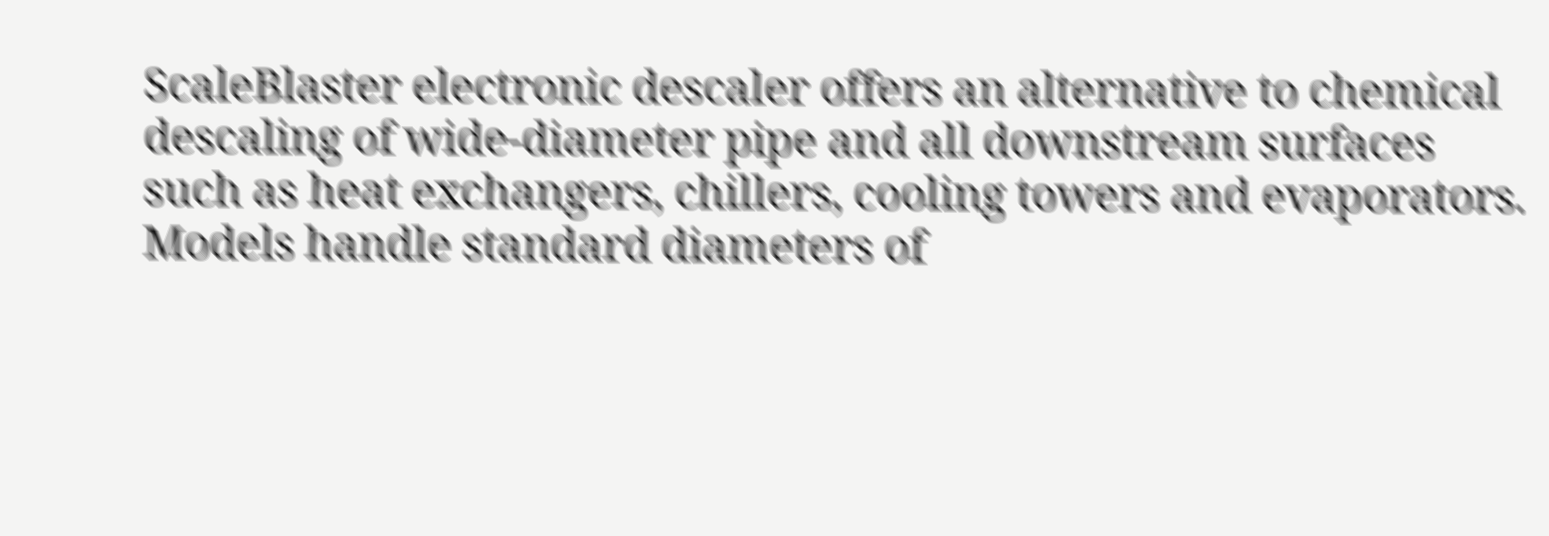ScaleBlaster electronic descaler offers an alternative to chemical descaling of wide-diameter pipe and all downstream surfaces such as heat exchangers, chillers, cooling towers and evaporators. Models handle standard diameters of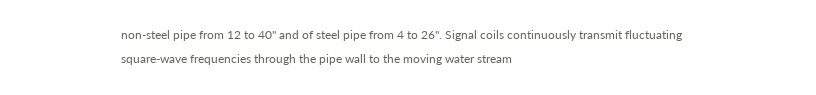non-steel pipe from 12 to 40" and of steel pipe from 4 to 26". Signal coils continuously transmit fluctuating square-wave frequencies through the pipe wall to the moving water stream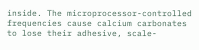inside. The microprocessor-controlled frequencies cause calcium carbonates to lose their adhesive, scale-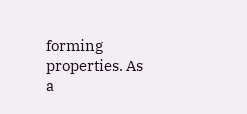forming properties. As a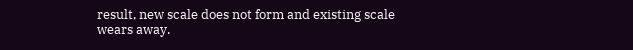result, new scale does not form and existing scale wears away.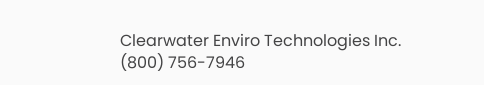Clearwater Enviro Technologies Inc.
(800) 756-7946